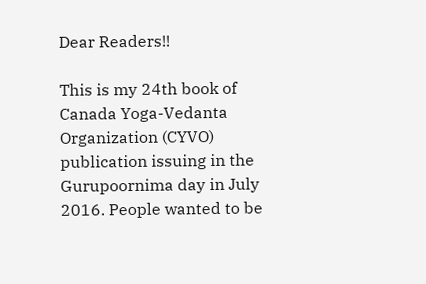Dear Readers!!

This is my 24th book of Canada Yoga-Vedanta Organization (CYVO) publication issuing in the Gurupoornima day in July 2016. People wanted to be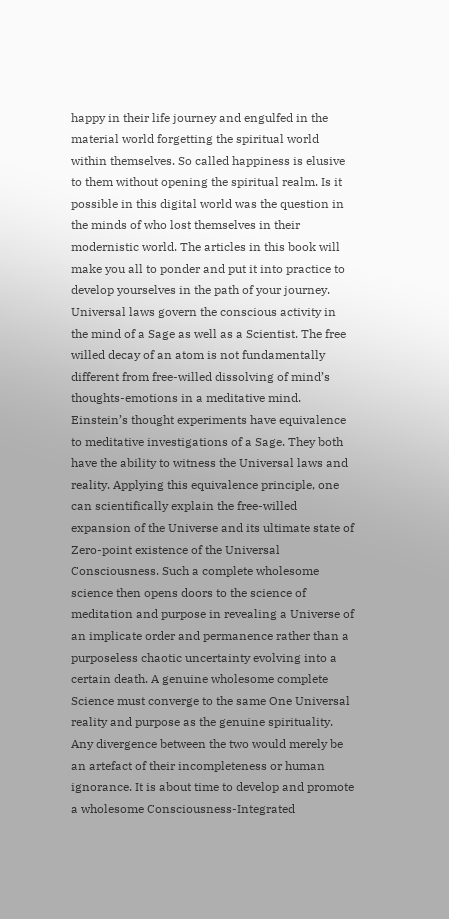happy in their life journey and engulfed in the material world forgetting the spiritual world within themselves. So called happiness is elusive to them without opening the spiritual realm. Is it possible in this digital world was the question in the minds of who lost themselves in their modernistic world. The articles in this book will make you all to ponder and put it into practice to develop yourselves in the path of your journey. Universal laws govern the conscious activity in the mind of a Sage as well as a Scientist. The free willed decay of an atom is not fundamentally different from free-willed dissolving of mind’s thoughts-emotions in a meditative mind. Einstein’s thought experiments have equivalence to meditative investigations of a Sage. They both have the ability to witness the Universal laws and reality. Applying this equivalence principle, one can scientifically explain the free-willed expansion of the Universe and its ultimate state of Zero-point existence of the Universal Consciousness. Such a complete wholesome science then opens doors to the science of meditation and purpose in revealing a Universe of an implicate order and permanence rather than a purposeless chaotic uncertainty evolving into a certain death. A genuine wholesome complete Science must converge to the same One Universal reality and purpose as the genuine spirituality. Any divergence between the two would merely be an artefact of their incompleteness or human ignorance. It is about time to develop and promote a wholesome Consciousness-Integrated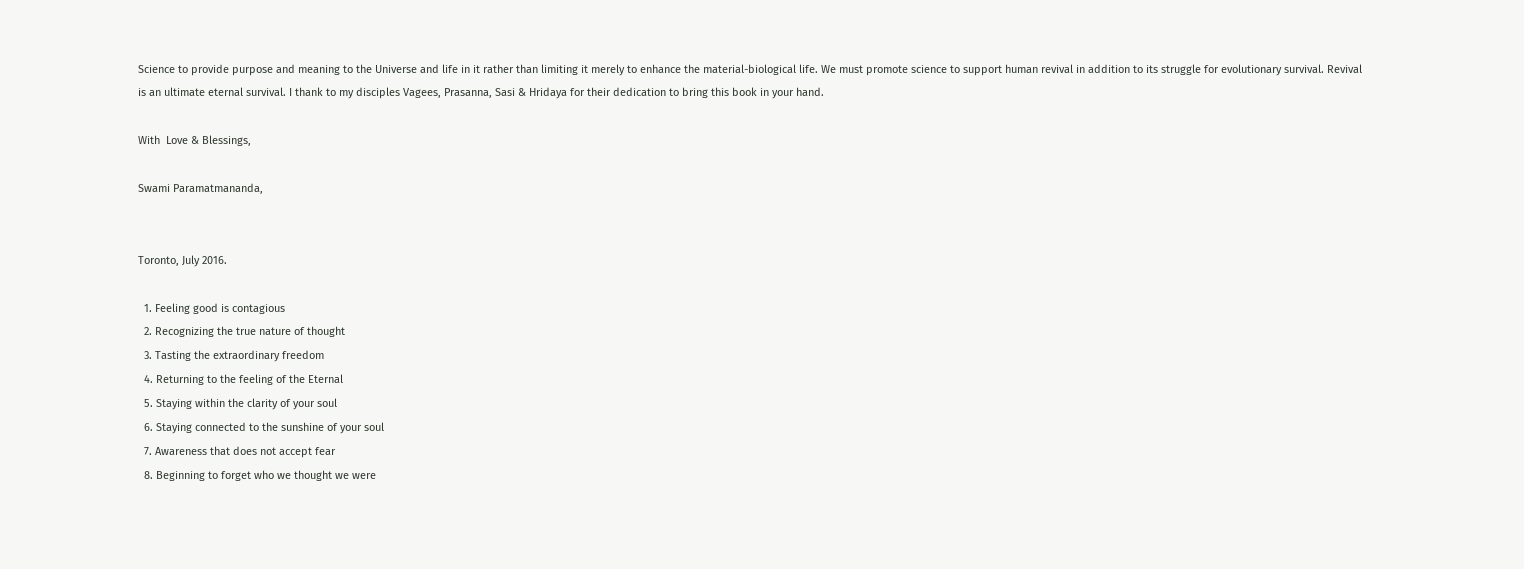Science to provide purpose and meaning to the Universe and life in it rather than limiting it merely to enhance the material-biological life. We must promote science to support human revival in addition to its struggle for evolutionary survival. Revival is an ultimate eternal survival. I thank to my disciples Vagees, Prasanna, Sasi & Hridaya for their dedication to bring this book in your hand.

With  Love & Blessings,

Swami Paramatmananda,


Toronto, July 2016.

  1. Feeling good is contagious
  2. Recognizing the true nature of thought
  3. Tasting the extraordinary freedom
  4. Returning to the feeling of the Eternal
  5. Staying within the clarity of your soul
  6. Staying connected to the sunshine of your soul
  7. Awareness that does not accept fear
  8. Beginning to forget who we thought we were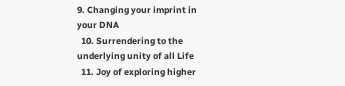9. Changing your imprint in your DNA
  10. Surrendering to the underlying unity of all Life
  11. Joy of exploring higher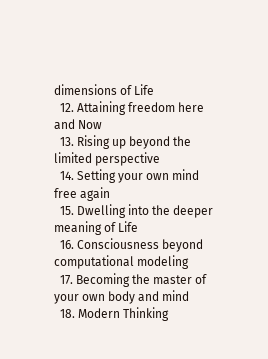dimensions of Life
  12. Attaining freedom here and Now
  13. Rising up beyond the limited perspective
  14. Setting your own mind free again
  15. Dwelling into the deeper meaning of Life
  16. Consciousness beyond computational modeling
  17. Becoming the master of your own body and mind
  18. Modern Thinking